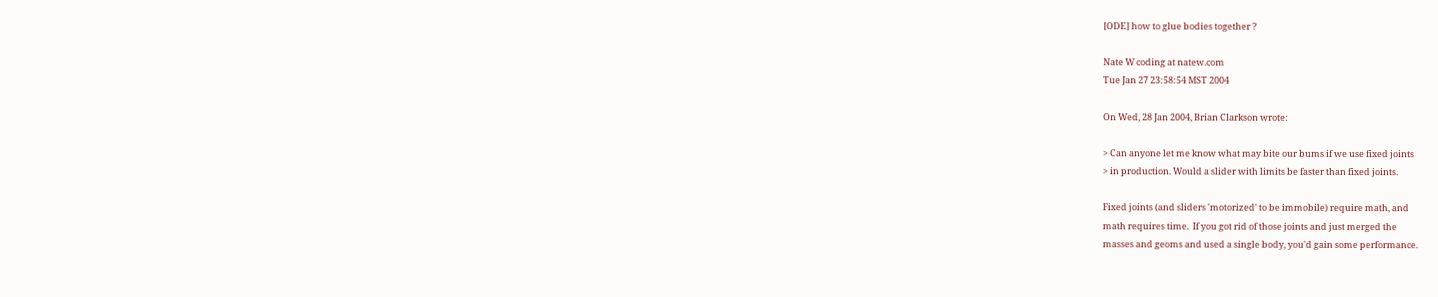[ODE] how to glue bodies together ?

Nate W coding at natew.com
Tue Jan 27 23:58:54 MST 2004

On Wed, 28 Jan 2004, Brian Clarkson wrote:

> Can anyone let me know what may bite our bums if we use fixed joints
> in production. Would a slider with limits be faster than fixed joints.

Fixed joints (and sliders 'motorized' to be immobile) require math, and
math requires time.  If you got rid of those joints and just merged the
masses and geoms and used a single body, you'd gain some performance.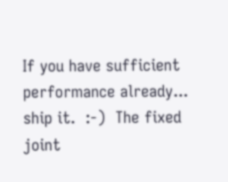If you have sufficient performance already... ship it.  :-)  The fixed
joint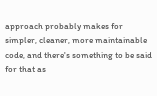approach probably makes for simpler, cleaner, more maintainable
code, and there's something to be said for that as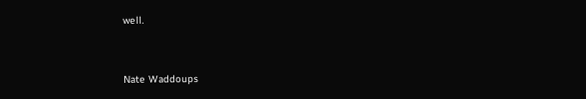well.


Nate Waddoups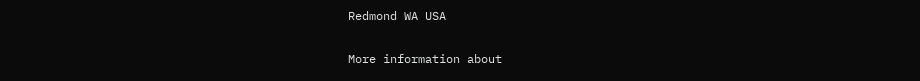Redmond WA USA

More information about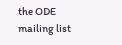the ODE mailing list